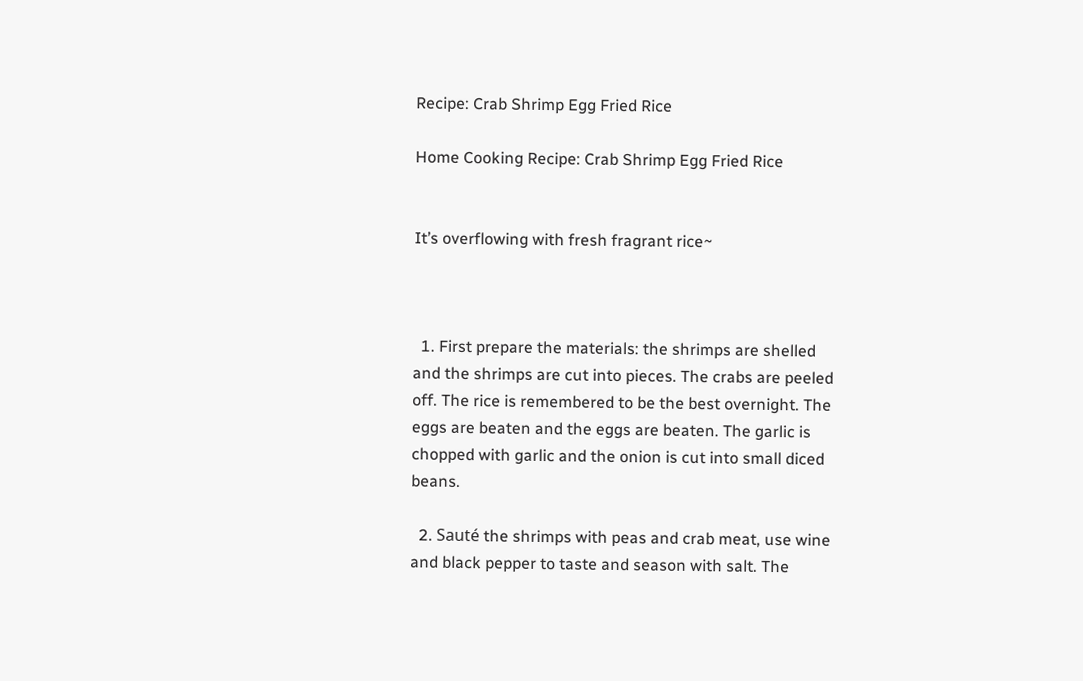Recipe: Crab Shrimp Egg Fried Rice

Home Cooking Recipe: Crab Shrimp Egg Fried Rice


It’s overflowing with fresh fragrant rice~



  1. First prepare the materials: the shrimps are shelled and the shrimps are cut into pieces. The crabs are peeled off. The rice is remembered to be the best overnight. The eggs are beaten and the eggs are beaten. The garlic is chopped with garlic and the onion is cut into small diced beans.

  2. Sauté the shrimps with peas and crab meat, use wine and black pepper to taste and season with salt. The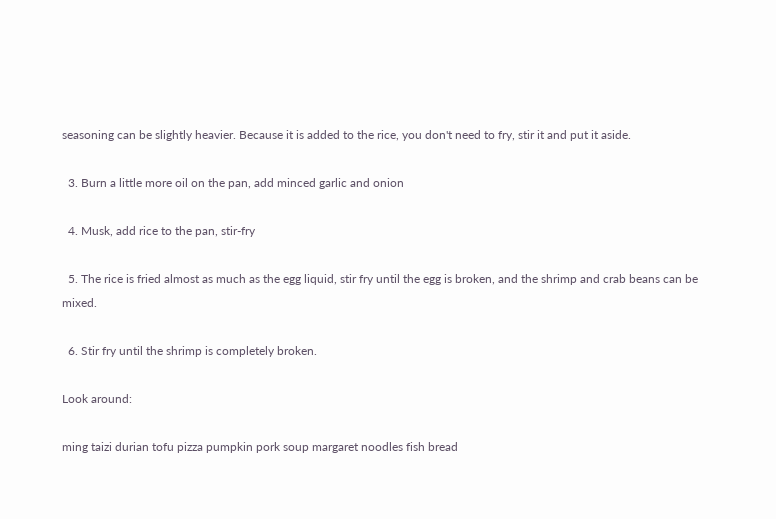seasoning can be slightly heavier. Because it is added to the rice, you don't need to fry, stir it and put it aside.

  3. Burn a little more oil on the pan, add minced garlic and onion

  4. Musk, add rice to the pan, stir-fry

  5. The rice is fried almost as much as the egg liquid, stir fry until the egg is broken, and the shrimp and crab beans can be mixed.

  6. Stir fry until the shrimp is completely broken.

Look around:

ming taizi durian tofu pizza pumpkin pork soup margaret noodles fish bread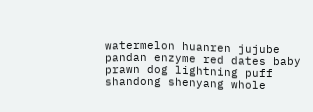watermelon huanren jujube pandan enzyme red dates baby prawn dog lightning puff shandong shenyang whole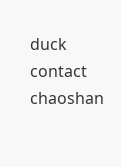duck contact chaoshan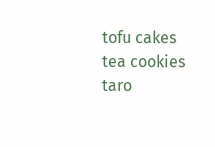tofu cakes tea cookies taro